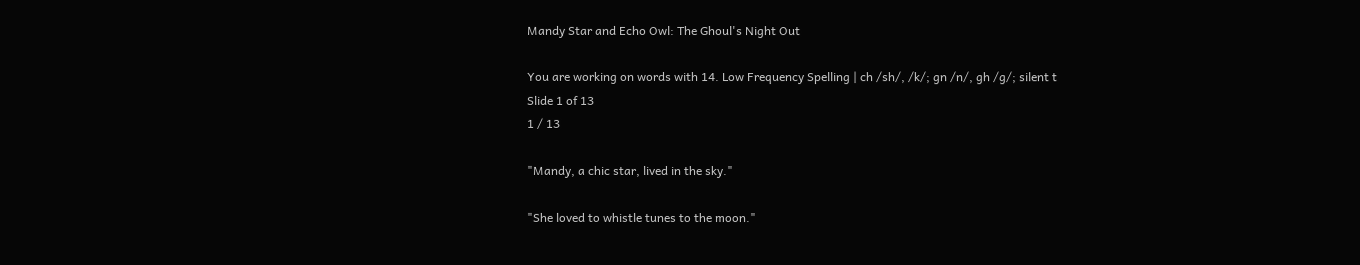Mandy Star and Echo Owl: The Ghoul's Night Out

You are working on words with 14. Low Frequency Spelling | ch /sh/, /k/; gn /n/, gh /g/; silent t
Slide 1 of 13
1 / 13

"Mandy, a chic star, lived in the sky."

"She loved to whistle tunes to the moon."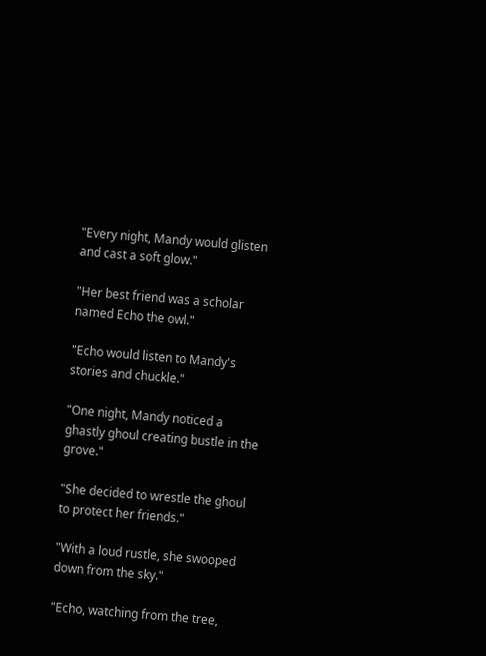"Every night, Mandy would glisten and cast a soft glow."

"Her best friend was a scholar named Echo the owl."

"Echo would listen to Mandy's stories and chuckle."

"One night, Mandy noticed a ghastly ghoul creating bustle in the grove."

"She decided to wrestle the ghoul to protect her friends."

"With a loud rustle, she swooped down from the sky."

"Echo, watching from the tree,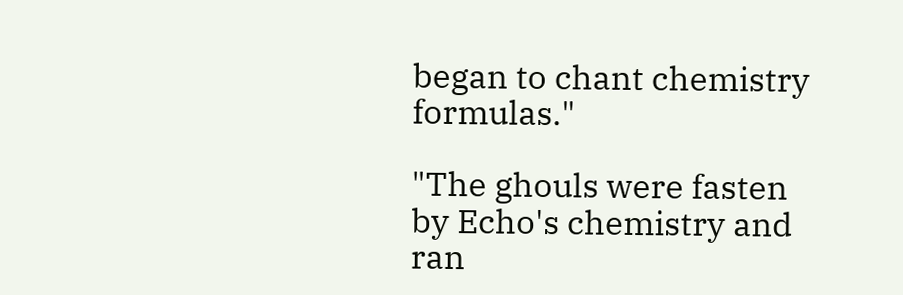began to chant chemistry formulas."

"The ghouls were fasten by Echo's chemistry and ran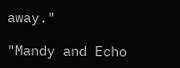away."

"Mandy and Echo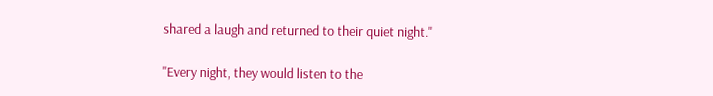shared a laugh and returned to their quiet night."

"Every night, they would listen to the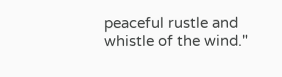peaceful rustle and whistle of the wind."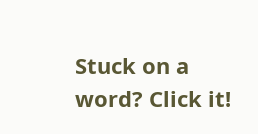Stuck on a word? Click it!